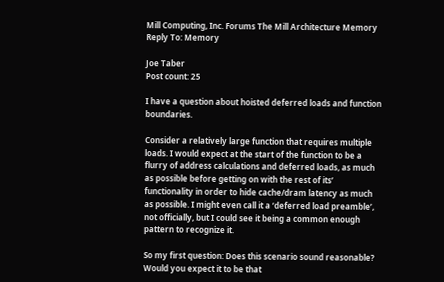Mill Computing, Inc. Forums The Mill Architecture Memory Reply To: Memory

Joe Taber
Post count: 25

I have a question about hoisted deferred loads and function boundaries.

Consider a relatively large function that requires multiple loads. I would expect at the start of the function to be a flurry of address calculations and deferred loads, as much as possible before getting on with the rest of its’ functionality in order to hide cache/dram latency as much as possible. I might even call it a ‘deferred load preamble’, not officially, but I could see it being a common enough pattern to recognize it.

So my first question: Does this scenario sound reasonable? Would you expect it to be that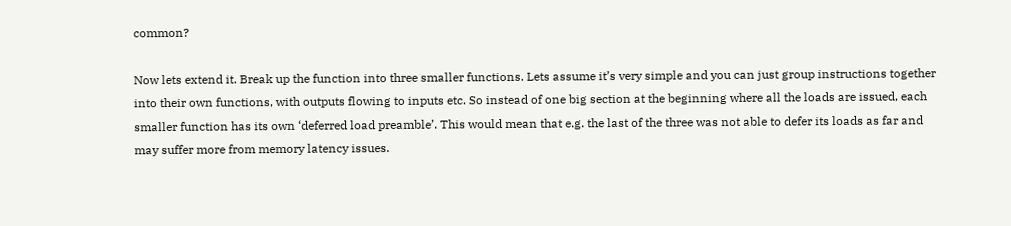common?

Now lets extend it. Break up the function into three smaller functions. Lets assume it’s very simple and you can just group instructions together into their own functions, with outputs flowing to inputs etc. So instead of one big section at the beginning where all the loads are issued, each smaller function has its own ‘deferred load preamble’. This would mean that e.g. the last of the three was not able to defer its loads as far and may suffer more from memory latency issues.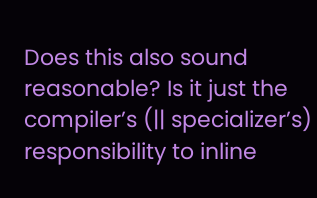Does this also sound reasonable? Is it just the compiler’s (|| specializer’s) responsibility to inline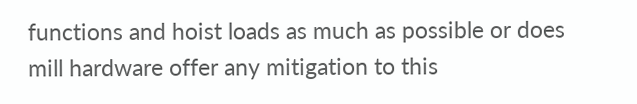functions and hoist loads as much as possible or does mill hardware offer any mitigation to this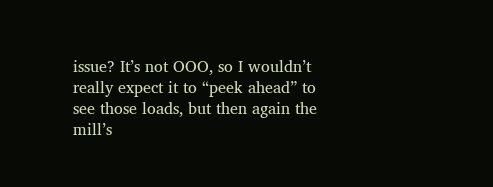issue? It’s not OOO, so I wouldn’t really expect it to “peek ahead” to see those loads, but then again the mill’s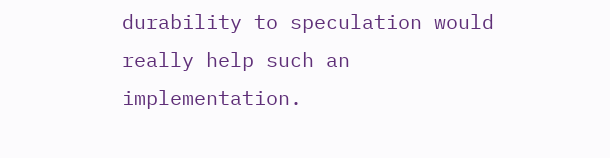durability to speculation would really help such an implementation.